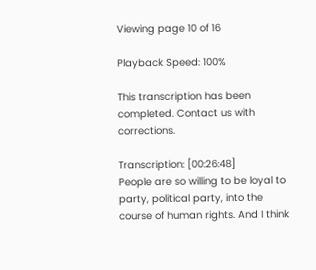Viewing page 10 of 16

Playback Speed: 100%

This transcription has been completed. Contact us with corrections.

Transcription: [00:26:48]
People are so willing to be loyal to party, political party, into the course of human rights. And I think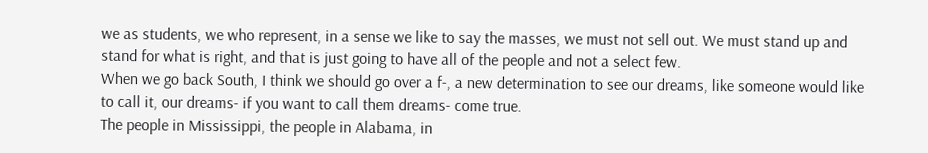we as students, we who represent, in a sense we like to say the masses, we must not sell out. We must stand up and stand for what is right, and that is just going to have all of the people and not a select few.
When we go back South, I think we should go over a f-, a new determination to see our dreams, like someone would like to call it, our dreams- if you want to call them dreams- come true.
The people in Mississippi, the people in Alabama, in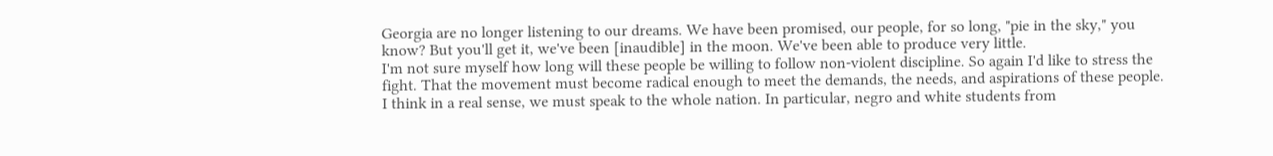Georgia are no longer listening to our dreams. We have been promised, our people, for so long, "pie in the sky," you know? But you'll get it, we've been [inaudible] in the moon. We've been able to produce very little.
I'm not sure myself how long will these people be willing to follow non-violent discipline. So again I'd like to stress the fight. That the movement must become radical enough to meet the demands, the needs, and aspirations of these people.
I think in a real sense, we must speak to the whole nation. In particular, negro and white students from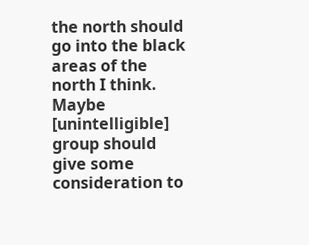the north should go into the black areas of the north I think. Maybe [unintelligible] group should give some consideration to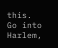this. Go into Harlem,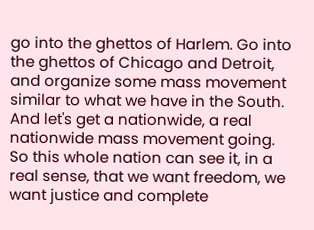go into the ghettos of Harlem. Go into the ghettos of Chicago and Detroit, and organize some mass movement similar to what we have in the South.
And let's get a nationwide, a real nationwide mass movement going. So this whole nation can see it, in a real sense, that we want freedom, we want justice and complete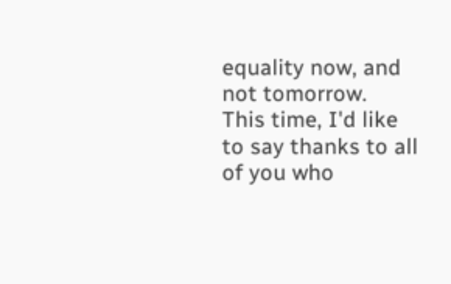equality now, and not tomorrow.
This time, I'd like to say thanks to all of you who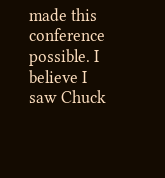made this conference possible. I believe I saw Chuck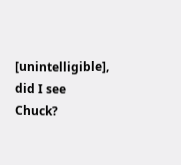[unintelligible], did I see Chuck?